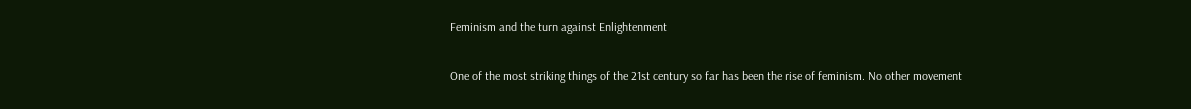Feminism and the turn against Enlightenment

One of the most striking things of the 21st century so far has been the rise of feminism. No other movement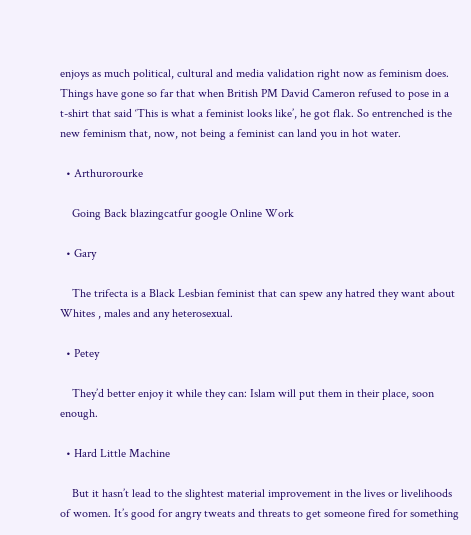enjoys as much political, cultural and media validation right now as feminism does. Things have gone so far that when British PM David Cameron refused to pose in a t-shirt that said ‘This is what a feminist looks like’, he got flak. So entrenched is the new feminism that, now, not being a feminist can land you in hot water.

  • Arthurorourke

    Going Back blazingcatfur google Online Work

  • Gary

    The trifecta is a Black Lesbian feminist that can spew any hatred they want about Whites , males and any heterosexual.

  • Petey

    They’d better enjoy it while they can: Islam will put them in their place, soon enough.

  • Hard Little Machine

    But it hasn’t lead to the slightest material improvement in the lives or livelihoods of women. It’s good for angry tweats and threats to get someone fired for something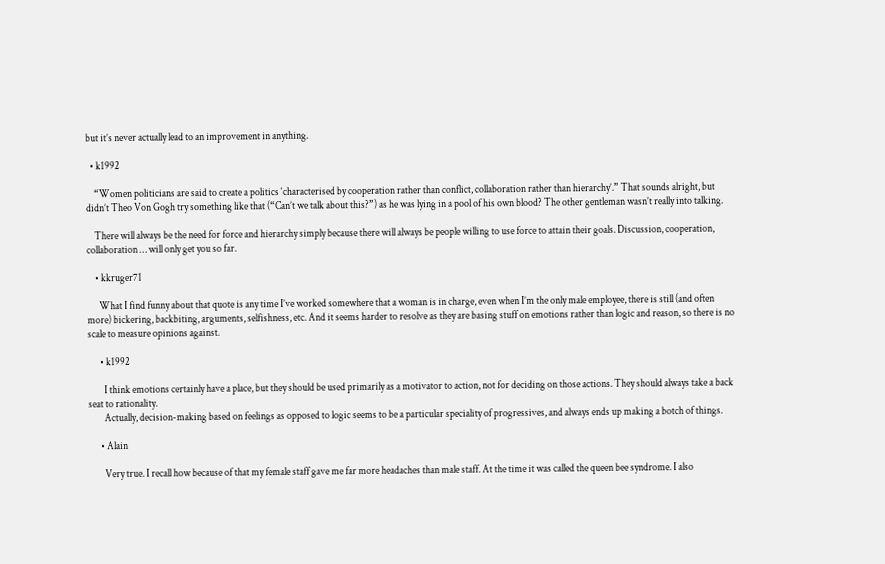but it’s never actually lead to an improvement in anything.

  • k1992

    “Women politicians are said to create a politics ‘characterised by cooperation rather than conflict, collaboration rather than hierarchy’.” That sounds alright, but didn’t Theo Von Gogh try something like that (“Can’t we talk about this?”) as he was lying in a pool of his own blood? The other gentleman wasn’t really into talking.

    There will always be the need for force and hierarchy simply because there will always be people willing to use force to attain their goals. Discussion, cooperation, collaboration … will only get you so far.

    • kkruger71

      What I find funny about that quote is any time I’ve worked somewhere that a woman is in charge, even when I’m the only male employee, there is still (and often more) bickering, backbiting, arguments, selfishness, etc. And it seems harder to resolve as they are basing stuff on emotions rather than logic and reason, so there is no scale to measure opinions against.

      • k1992

        I think emotions certainly have a place, but they should be used primarily as a motivator to action, not for deciding on those actions. They should always take a back seat to rationality.
        Actually, decision-making based on feelings as opposed to logic seems to be a particular speciality of progressives, and always ends up making a botch of things.

      • Alain

        Very true. I recall how because of that my female staff gave me far more headaches than male staff. At the time it was called the queen bee syndrome. I also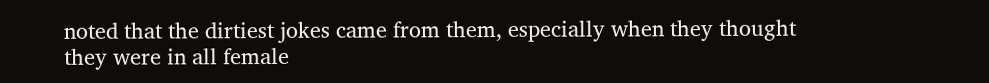noted that the dirtiest jokes came from them, especially when they thought they were in all female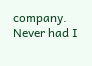company. Never had I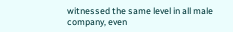witnessed the same level in all male company, even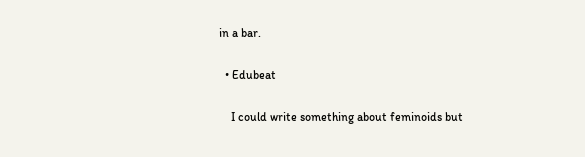in a bar.

  • Edubeat

    I could write something about feminoids but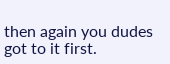then again you dudes got to it first.